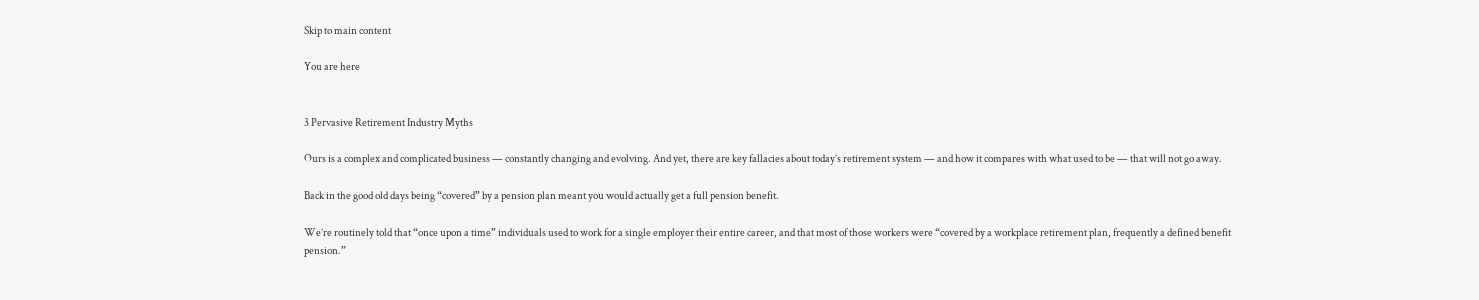Skip to main content

You are here


3 Pervasive Retirement Industry Myths

Ours is a complex and complicated business — constantly changing and evolving. And yet, there are key fallacies about today’s retirement system — and how it compares with what used to be — that will not go away.

Back in the good old days being “covered” by a pension plan meant you would actually get a full pension benefit.

We’re routinely told that “once upon a time” individuals used to work for a single employer their entire career, and that most of those workers were “covered by a workplace retirement plan, frequently a defined benefit pension.”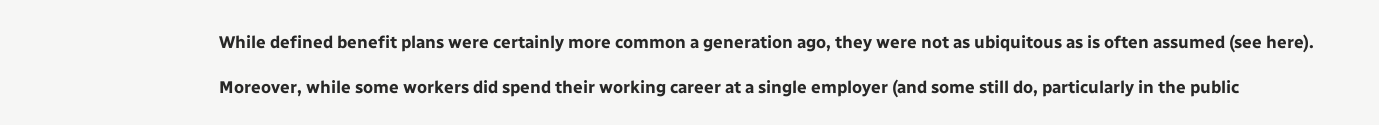While defined benefit plans were certainly more common a generation ago, they were not as ubiquitous as is often assumed (see here).

Moreover, while some workers did spend their working career at a single employer (and some still do, particularly in the public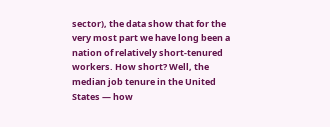sector), the data show that for the very most part we have long been a nation of relatively short-tenured workers. How short? Well, the median job tenure in the United States — how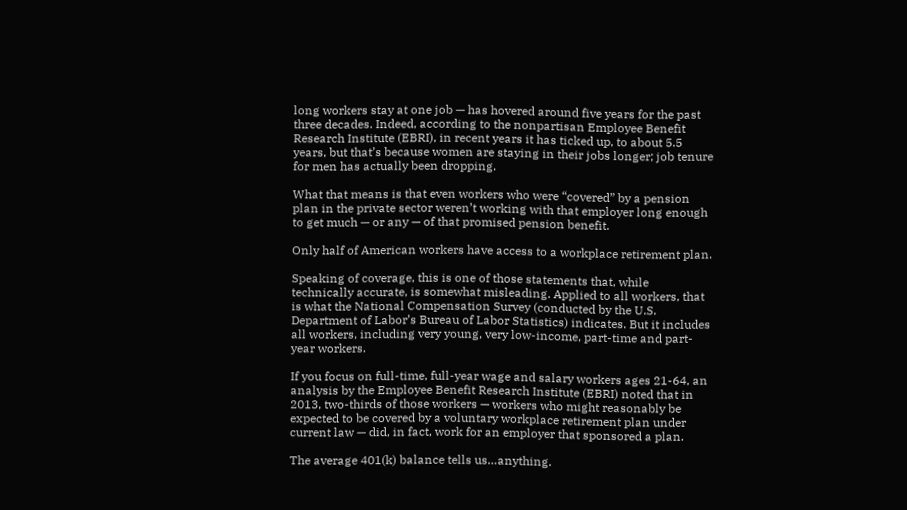long workers stay at one job — has hovered around five years for the past three decades. Indeed, according to the nonpartisan Employee Benefit Research Institute (EBRI), in recent years it has ticked up, to about 5.5 years, but that’s because women are staying in their jobs longer; job tenure for men has actually been dropping.

What that means is that even workers who were “covered” by a pension plan in the private sector weren’t working with that employer long enough to get much — or any — of that promised pension benefit.

Only half of American workers have access to a workplace retirement plan.

Speaking of coverage, this is one of those statements that, while technically accurate, is somewhat misleading. Applied to all workers, that is what the National Compensation Survey (conducted by the U.S. Department of Labor’s Bureau of Labor Statistics) indicates. But it includes all workers, including very young, very low-income, part-time and part-year workers.

If you focus on full-time, full-year wage and salary workers ages 21-64, an analysis by the Employee Benefit Research Institute (EBRI) noted that in 2013, two-thirds of those workers — workers who might reasonably be expected to be covered by a voluntary workplace retirement plan under current law — did, in fact, work for an employer that sponsored a plan.

The average 401(k) balance tells us…anything.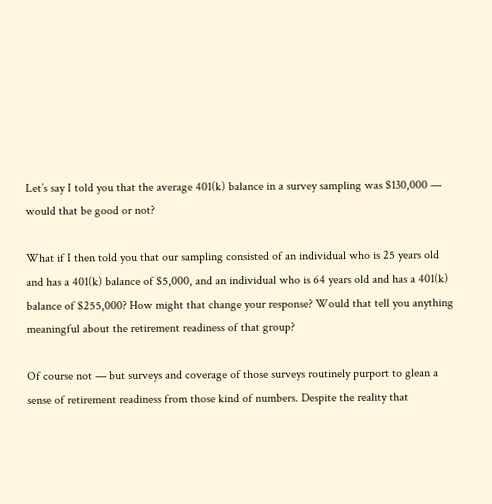Let’s say I told you that the average 401(k) balance in a survey sampling was $130,000 — would that be good or not?

What if I then told you that our sampling consisted of an individual who is 25 years old and has a 401(k) balance of $5,000, and an individual who is 64 years old and has a 401(k) balance of $255,000? How might that change your response? Would that tell you anything meaningful about the retirement readiness of that group?

Of course not — but surveys and coverage of those surveys routinely purport to glean a sense of retirement readiness from those kind of numbers. Despite the reality that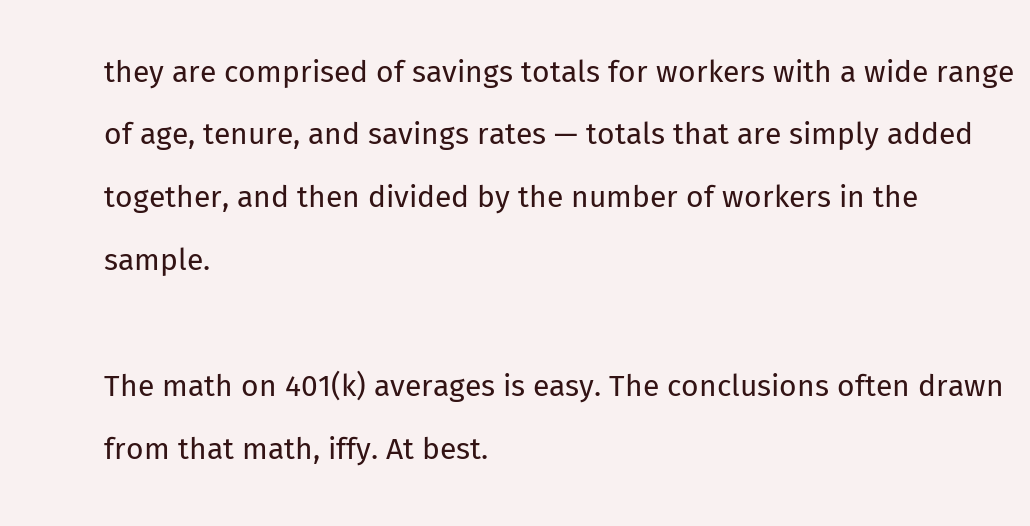they are comprised of savings totals for workers with a wide range of age, tenure, and savings rates — totals that are simply added together, and then divided by the number of workers in the sample.

The math on 401(k) averages is easy. The conclusions often drawn from that math, iffy. At best.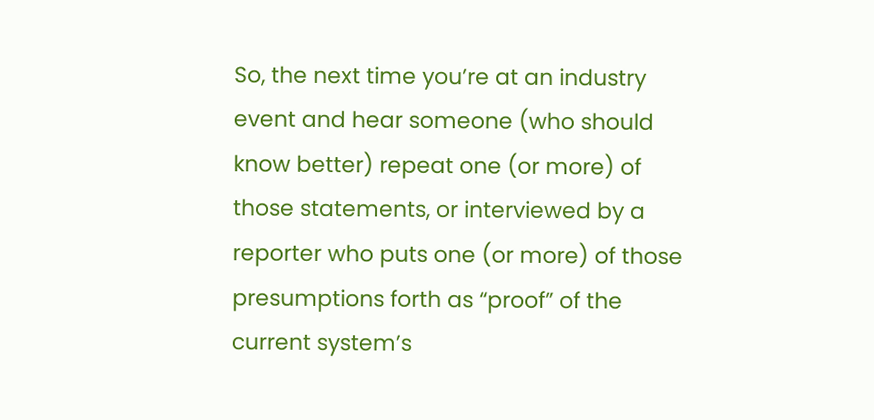So, the next time you’re at an industry event and hear someone (who should know better) repeat one (or more) of those statements, or interviewed by a reporter who puts one (or more) of those presumptions forth as “proof” of the current system’s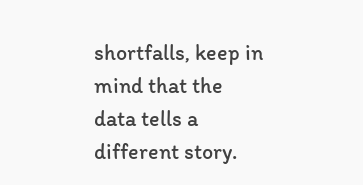shortfalls, keep in mind that the data tells a different story.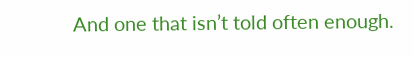And one that isn’t told often enough.